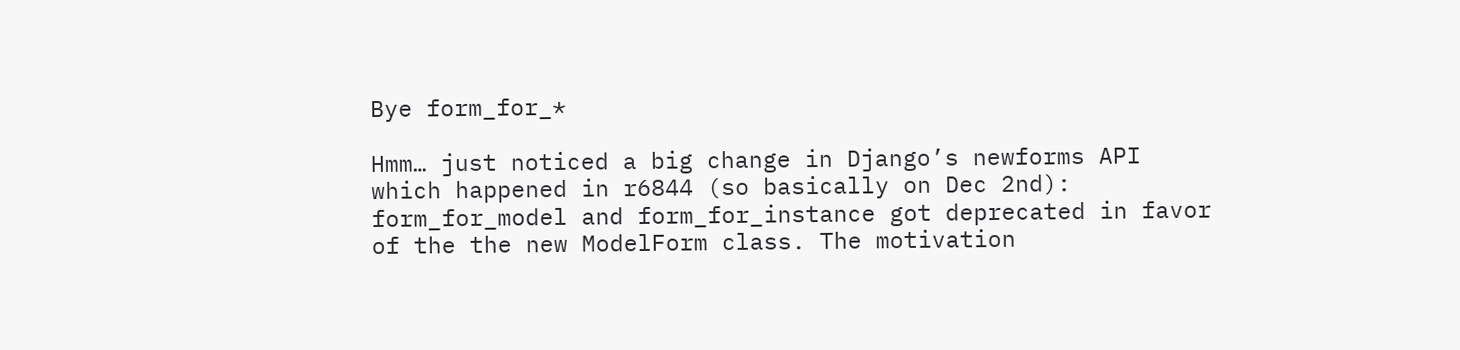Bye form_for_*

Hmm… just noticed a big change in Django’s newforms API which happened in r6844 (so basically on Dec 2nd): form_for_model and form_for_instance got deprecated in favor of the the new ModelForm class. The motivation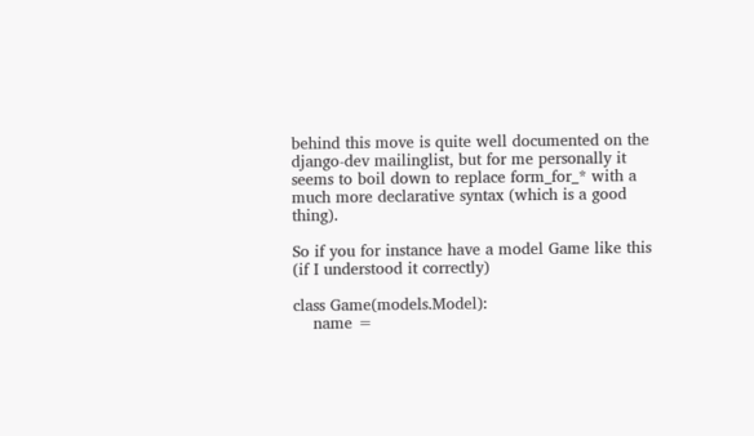behind this move is quite well documented on the django-dev mailinglist, but for me personally it seems to boil down to replace form_for_* with a much more declarative syntax (which is a good thing).

So if you for instance have a model Game like this (if I understood it correctly)

class Game(models.Model):
    name =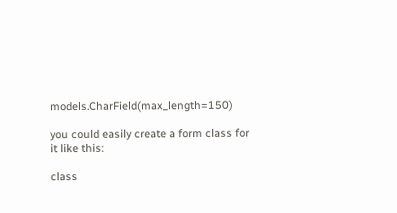models.CharField(max_length=150)

you could easily create a form class for it like this:

class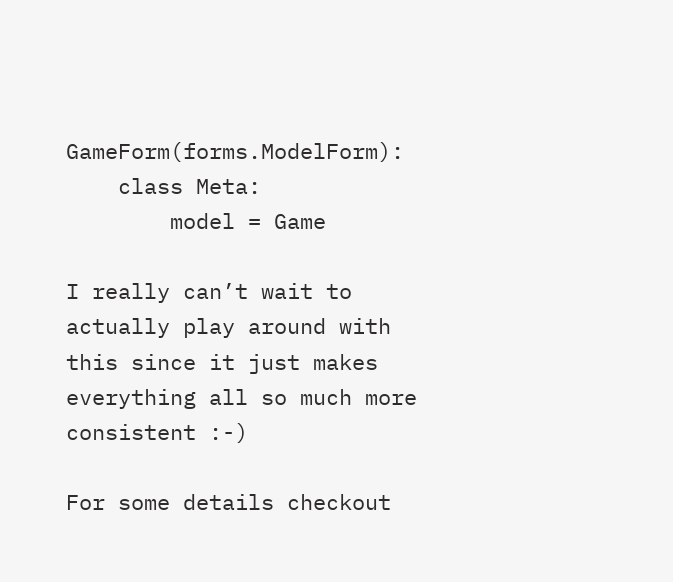GameForm(forms.ModelForm):
    class Meta:
        model = Game

I really can’t wait to actually play around with this since it just makes everything all so much more consistent :-)

For some details checkout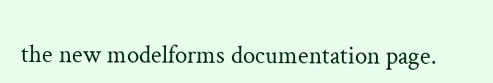the new modelforms documentation page.